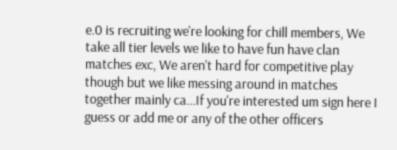e.0 is recruiting we're looking for chill members, We take all tier levels we like to have fun have clan matches exc, We aren't hard for competitive play though but we like messing around in matches together mainly ca...If you're interested um sign here I guess or add me or any of the other officers